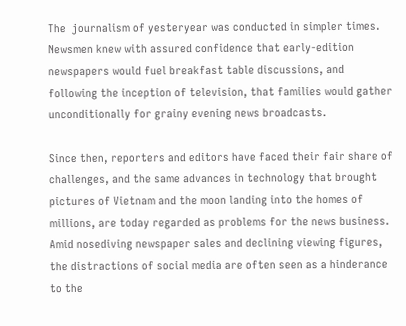The  journalism of yesteryear was conducted in simpler times. Newsmen knew with assured confidence that early-edition newspapers would fuel breakfast table discussions, and following the inception of television, that families would gather unconditionally for grainy evening news broadcasts.

Since then, reporters and editors have faced their fair share of challenges, and the same advances in technology that brought pictures of Vietnam and the moon landing into the homes of millions, are today regarded as problems for the news business. Amid nosediving newspaper sales and declining viewing figures, the distractions of social media are often seen as a hinderance to the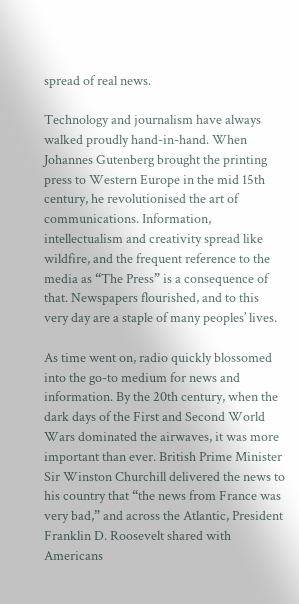spread of real news.

Technology and journalism have always walked proudly hand-in-hand. When Johannes Gutenberg brought the printing press to Western Europe in the mid 15th century, he revolutionised the art of communications. Information, intellectualism and creativity spread like wildfire, and the frequent reference to the media as “The Press” is a consequence of that. Newspapers flourished, and to this very day are a staple of many peoples’ lives.

As time went on, radio quickly blossomed into the go-to medium for news and information. By the 20th century, when the dark days of the First and Second World Wars dominated the airwaves, it was more important than ever. British Prime Minister Sir Winston Churchill delivered the news to his country that “the news from France was very bad,” and across the Atlantic, President Franklin D. Roosevelt shared with Americans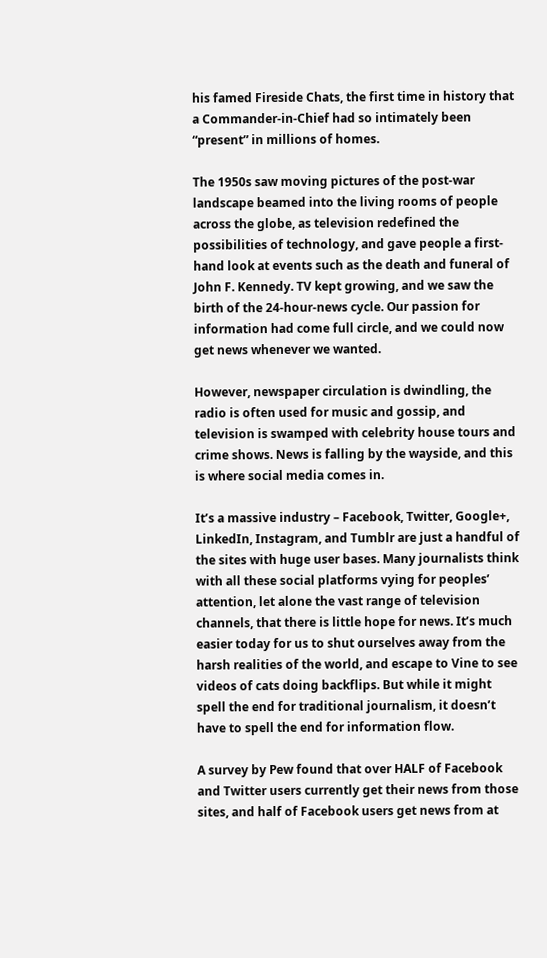his famed Fireside Chats, the first time in history that a Commander-in-Chief had so intimately been “present” in millions of homes.

The 1950s saw moving pictures of the post-war landscape beamed into the living rooms of people across the globe, as television redefined the possibilities of technology, and gave people a first-hand look at events such as the death and funeral of John F. Kennedy. TV kept growing, and we saw the birth of the 24-hour-news cycle. Our passion for information had come full circle, and we could now get news whenever we wanted.

However, newspaper circulation is dwindling, the radio is often used for music and gossip, and television is swamped with celebrity house tours and crime shows. News is falling by the wayside, and this is where social media comes in.

It’s a massive industry – Facebook, Twitter, Google+, LinkedIn, Instagram, and Tumblr are just a handful of the sites with huge user bases. Many journalists think with all these social platforms vying for peoples’ attention, let alone the vast range of television channels, that there is little hope for news. It’s much easier today for us to shut ourselves away from the harsh realities of the world, and escape to Vine to see videos of cats doing backflips. But while it might spell the end for traditional journalism, it doesn’t have to spell the end for information flow.

A survey by Pew found that over HALF of Facebook and Twitter users currently get their news from those sites, and half of Facebook users get news from at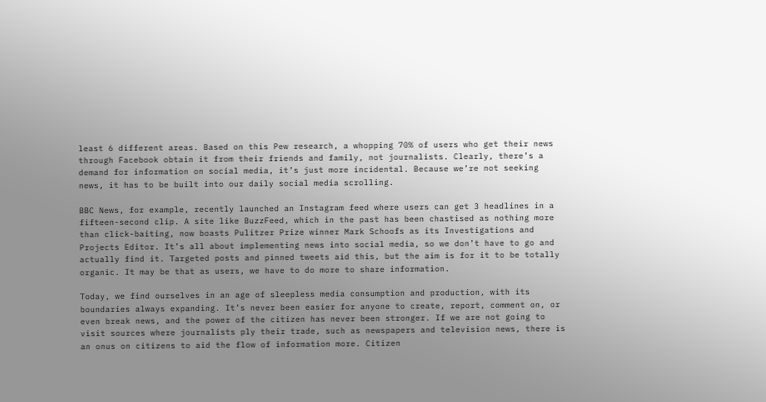least 6 different areas. Based on this Pew research, a whopping 70% of users who get their news through Facebook obtain it from their friends and family, not journalists. Clearly, there’s a demand for information on social media, it’s just more incidental. Because we’re not seeking news, it has to be built into our daily social media scrolling.

BBC News, for example, recently launched an Instagram feed where users can get 3 headlines in a fifteen-second clip. A site like BuzzFeed, which in the past has been chastised as nothing more than click-baiting, now boasts Pulitzer Prize winner Mark Schoofs as its Investigations and Projects Editor. It’s all about implementing news into social media, so we don’t have to go and actually find it. Targeted posts and pinned tweets aid this, but the aim is for it to be totally organic. It may be that as users, we have to do more to share information.

Today, we find ourselves in an age of sleepless media consumption and production, with its boundaries always expanding. It’s never been easier for anyone to create, report, comment on, or even break news, and the power of the citizen has never been stronger. If we are not going to visit sources where journalists ply their trade, such as newspapers and television news, there is an onus on citizens to aid the flow of information more. Citizen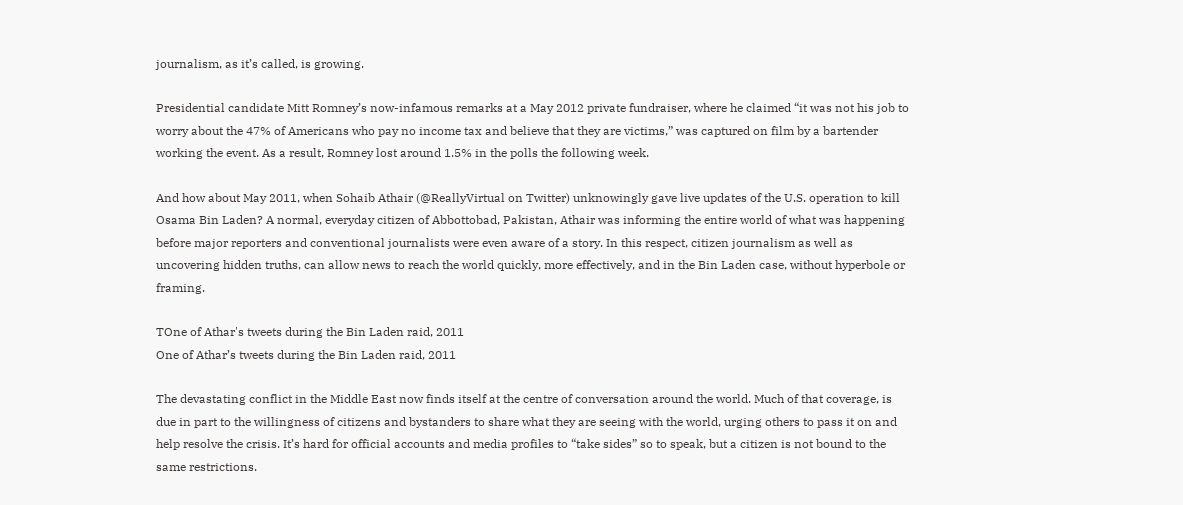journalism, as it’s called, is growing.

Presidential candidate Mitt Romney’s now-infamous remarks at a May 2012 private fundraiser, where he claimed “it was not his job to worry about the 47% of Americans who pay no income tax and believe that they are victims,” was captured on film by a bartender working the event. As a result, Romney lost around 1.5% in the polls the following week.

And how about May 2011, when Sohaib Athair (@ReallyVirtual on Twitter) unknowingly gave live updates of the U.S. operation to kill Osama Bin Laden? A normal, everyday citizen of Abbottobad, Pakistan, Athair was informing the entire world of what was happening before major reporters and conventional journalists were even aware of a story. In this respect, citizen journalism as well as uncovering hidden truths, can allow news to reach the world quickly, more effectively, and in the Bin Laden case, without hyperbole or framing.

TOne of Athar's tweets during the Bin Laden raid, 2011
One of Athar’s tweets during the Bin Laden raid, 2011

The devastating conflict in the Middle East now finds itself at the centre of conversation around the world. Much of that coverage, is due in part to the willingness of citizens and bystanders to share what they are seeing with the world, urging others to pass it on and help resolve the crisis. It’s hard for official accounts and media profiles to “take sides” so to speak, but a citizen is not bound to the same restrictions.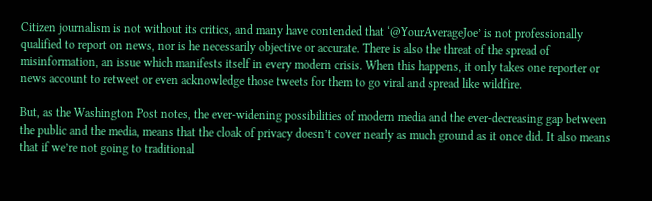Citizen journalism is not without its critics, and many have contended that ‘@YourAverageJoe’ is not professionally qualified to report on news, nor is he necessarily objective or accurate. There is also the threat of the spread of misinformation, an issue which manifests itself in every modern crisis. When this happens, it only takes one reporter or news account to retweet or even acknowledge those tweets for them to go viral and spread like wildfire.

But, as the Washington Post notes, the ever-widening possibilities of modern media and the ever-decreasing gap between the public and the media, means that the cloak of privacy doesn’t cover nearly as much ground as it once did. It also means that if we’re not going to traditional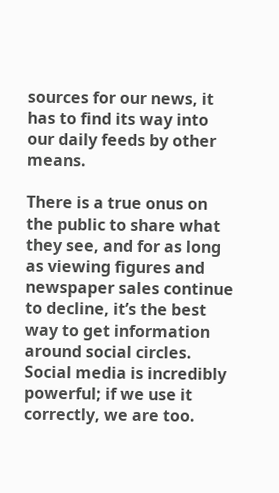sources for our news, it has to find its way into our daily feeds by other means.

There is a true onus on the public to share what they see, and for as long as viewing figures and newspaper sales continue to decline, it’s the best way to get information around social circles. Social media is incredibly powerful; if we use it correctly, we are too.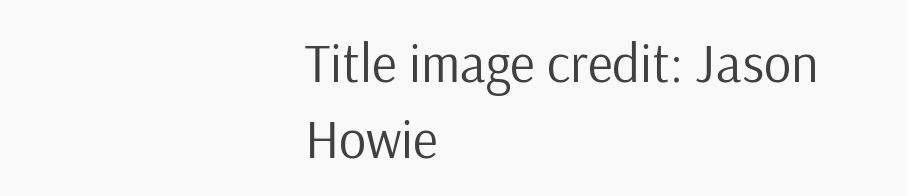Title image credit: Jason Howie